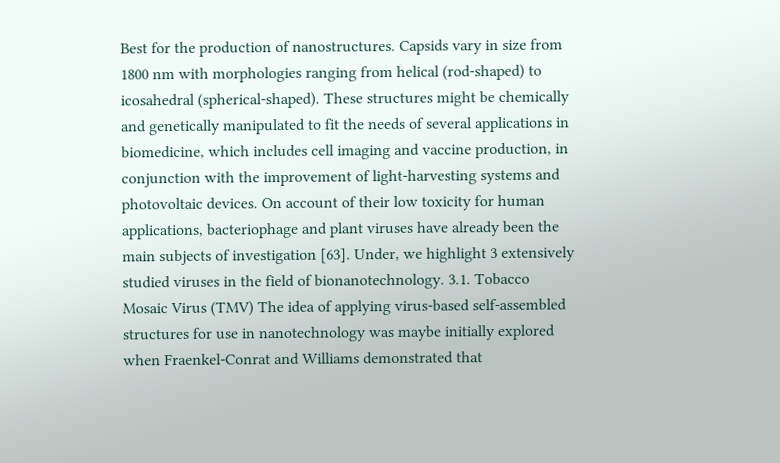Best for the production of nanostructures. Capsids vary in size from 1800 nm with morphologies ranging from helical (rod-shaped) to icosahedral (spherical-shaped). These structures might be chemically and genetically manipulated to fit the needs of several applications in biomedicine, which includes cell imaging and vaccine production, in conjunction with the improvement of light-harvesting systems and photovoltaic devices. On account of their low toxicity for human applications, bacteriophage and plant viruses have already been the main subjects of investigation [63]. Under, we highlight 3 extensively studied viruses in the field of bionanotechnology. 3.1. Tobacco Mosaic Virus (TMV) The idea of applying virus-based self-assembled structures for use in nanotechnology was maybe initially explored when Fraenkel-Conrat and Williams demonstrated that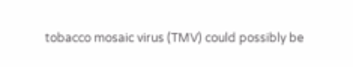tobacco mosaic virus (TMV) could possibly be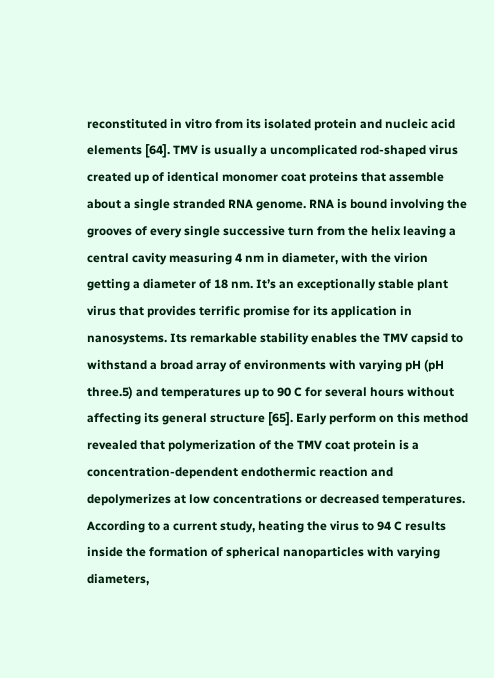reconstituted in vitro from its isolated protein and nucleic acid elements [64]. TMV is usually a uncomplicated rod-shaped virus created up of identical monomer coat proteins that assemble about a single stranded RNA genome. RNA is bound involving the grooves of every single successive turn from the helix leaving a central cavity measuring 4 nm in diameter, with the virion getting a diameter of 18 nm. It’s an exceptionally stable plant virus that provides terrific promise for its application in nanosystems. Its remarkable stability enables the TMV capsid to withstand a broad array of environments with varying pH (pH three.5) and temperatures up to 90 C for several hours without affecting its general structure [65]. Early perform on this method revealed that polymerization of the TMV coat protein is a concentration-dependent endothermic reaction and depolymerizes at low concentrations or decreased temperatures. According to a current study, heating the virus to 94 C results inside the formation of spherical nanoparticles with varying diameters,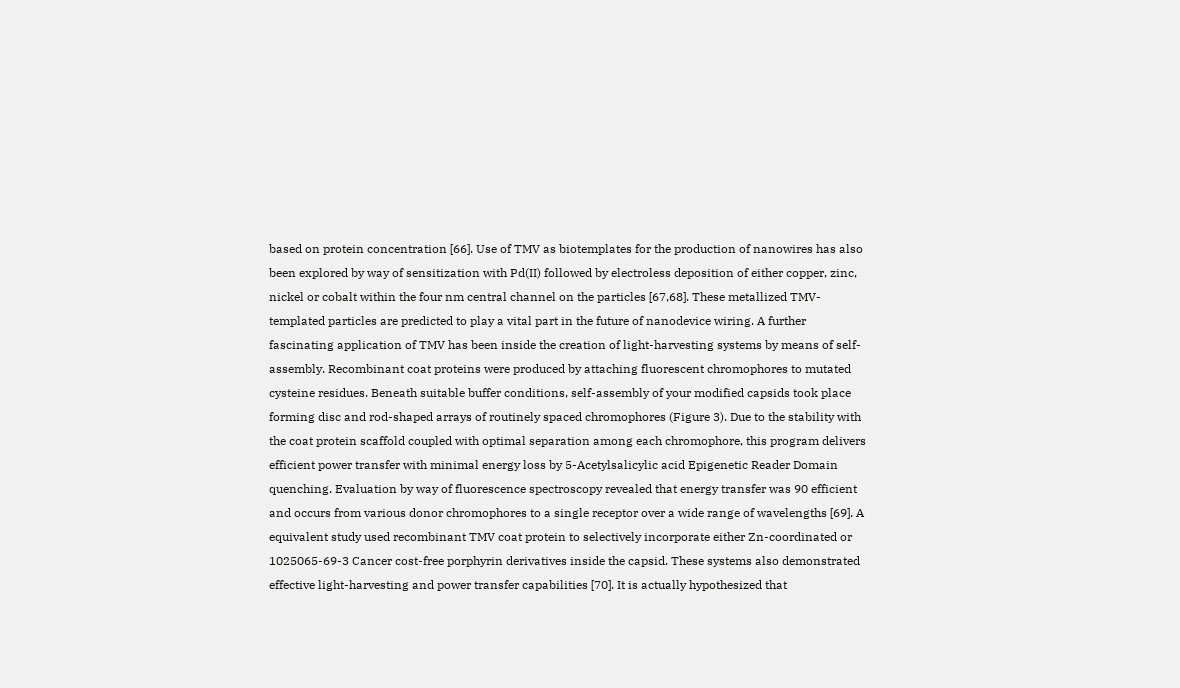based on protein concentration [66]. Use of TMV as biotemplates for the production of nanowires has also been explored by way of sensitization with Pd(II) followed by electroless deposition of either copper, zinc, nickel or cobalt within the four nm central channel on the particles [67,68]. These metallized TMV-templated particles are predicted to play a vital part in the future of nanodevice wiring. A further fascinating application of TMV has been inside the creation of light-harvesting systems by means of self-assembly. Recombinant coat proteins were produced by attaching fluorescent chromophores to mutated cysteine residues. Beneath suitable buffer conditions, self-assembly of your modified capsids took place forming disc and rod-shaped arrays of routinely spaced chromophores (Figure 3). Due to the stability with the coat protein scaffold coupled with optimal separation among each chromophore, this program delivers efficient power transfer with minimal energy loss by 5-Acetylsalicylic acid Epigenetic Reader Domain quenching. Evaluation by way of fluorescence spectroscopy revealed that energy transfer was 90 efficient and occurs from various donor chromophores to a single receptor over a wide range of wavelengths [69]. A equivalent study used recombinant TMV coat protein to selectively incorporate either Zn-coordinated or 1025065-69-3 Cancer cost-free porphyrin derivatives inside the capsid. These systems also demonstrated effective light-harvesting and power transfer capabilities [70]. It is actually hypothesized that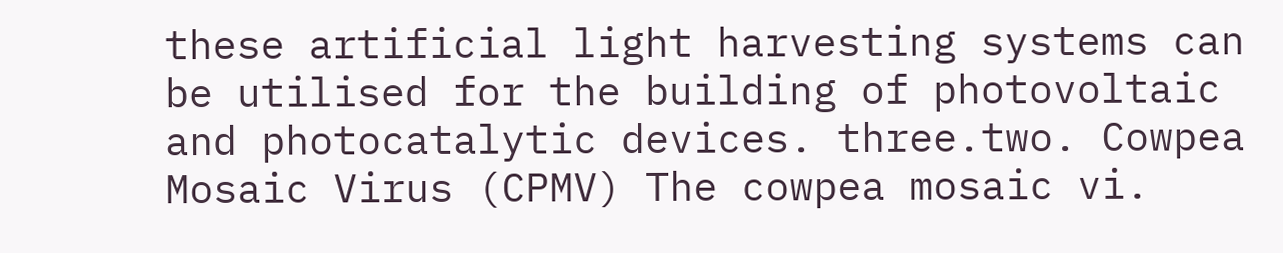these artificial light harvesting systems can be utilised for the building of photovoltaic and photocatalytic devices. three.two. Cowpea Mosaic Virus (CPMV) The cowpea mosaic vi.